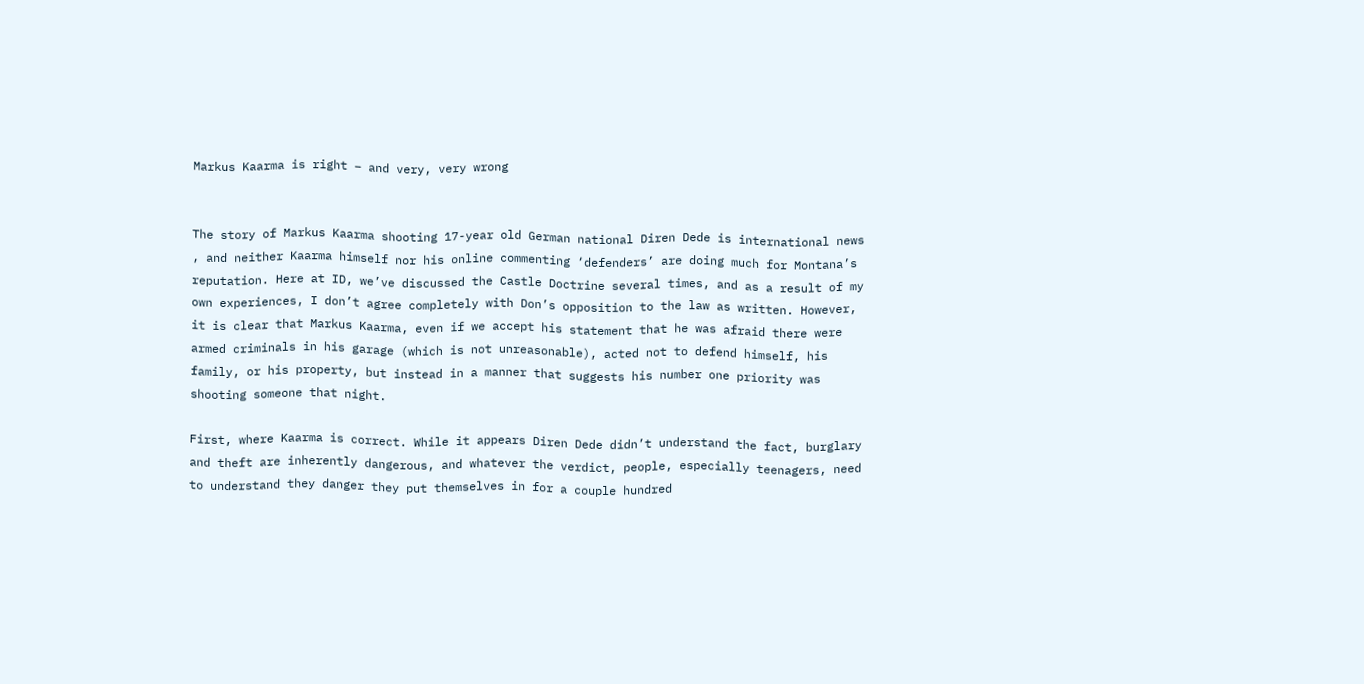Markus Kaarma is right – and very, very wrong


The story of Markus Kaarma shooting 17-year old German national Diren Dede is international news , and neither Kaarma himself nor his online commenting ‘defenders’ are doing much for Montana’s reputation. Here at ID, we’ve discussed the Castle Doctrine several times, and as a result of my own experiences, I don’t agree completely with Don’s opposition to the law as written. However, it is clear that Markus Kaarma, even if we accept his statement that he was afraid there were armed criminals in his garage (which is not unreasonable), acted not to defend himself, his family, or his property, but instead in a manner that suggests his number one priority was shooting someone that night.

First, where Kaarma is correct. While it appears Diren Dede didn’t understand the fact, burglary and theft are inherently dangerous, and whatever the verdict, people, especially teenagers, need to understand they danger they put themselves in for a couple hundred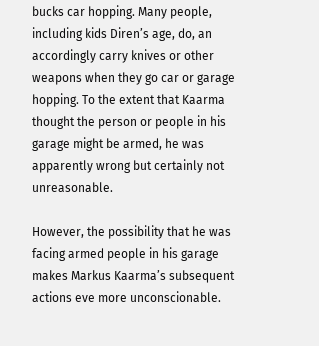bucks car hopping. Many people, including kids Diren’s age, do, an accordingly carry knives or other weapons when they go car or garage hopping. To the extent that Kaarma thought the person or people in his garage might be armed, he was apparently wrong but certainly not unreasonable.

However, the possibility that he was facing armed people in his garage makes Markus Kaarma’s subsequent actions eve more unconscionable.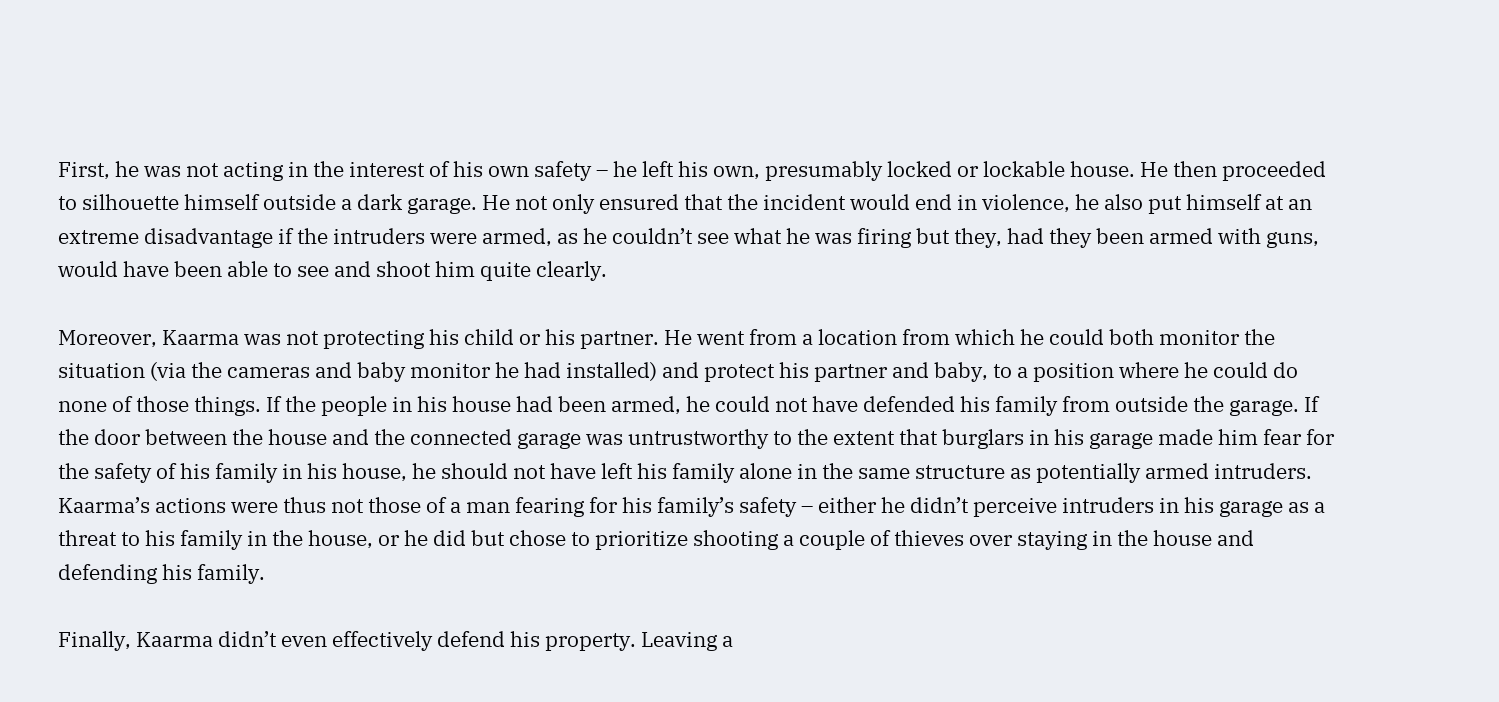First, he was not acting in the interest of his own safety – he left his own, presumably locked or lockable house. He then proceeded to silhouette himself outside a dark garage. He not only ensured that the incident would end in violence, he also put himself at an extreme disadvantage if the intruders were armed, as he couldn’t see what he was firing but they, had they been armed with guns, would have been able to see and shoot him quite clearly.

Moreover, Kaarma was not protecting his child or his partner. He went from a location from which he could both monitor the situation (via the cameras and baby monitor he had installed) and protect his partner and baby, to a position where he could do none of those things. If the people in his house had been armed, he could not have defended his family from outside the garage. If the door between the house and the connected garage was untrustworthy to the extent that burglars in his garage made him fear for the safety of his family in his house, he should not have left his family alone in the same structure as potentially armed intruders. Kaarma’s actions were thus not those of a man fearing for his family’s safety – either he didn’t perceive intruders in his garage as a threat to his family in the house, or he did but chose to prioritize shooting a couple of thieves over staying in the house and defending his family.

Finally, Kaarma didn’t even effectively defend his property. Leaving a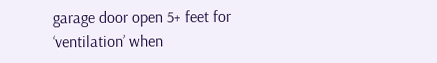garage door open 5+ feet for ‘ventilation’ when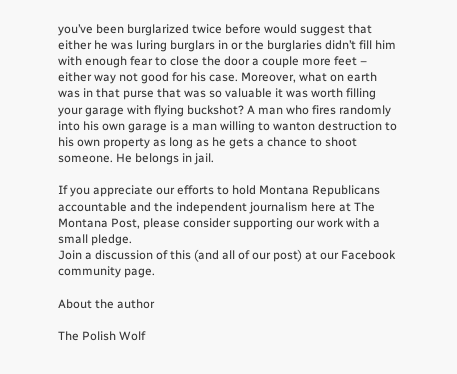you’ve been burglarized twice before would suggest that either he was luring burglars in or the burglaries didn’t fill him with enough fear to close the door a couple more feet – either way not good for his case. Moreover, what on earth was in that purse that was so valuable it was worth filling your garage with flying buckshot? A man who fires randomly into his own garage is a man willing to wanton destruction to his own property as long as he gets a chance to shoot someone. He belongs in jail.

If you appreciate our efforts to hold Montana Republicans accountable and the independent journalism here at The Montana Post, please consider supporting our work with a small pledge.
Join a discussion of this (and all of our post) at our Facebook community page.

About the author

The Polish Wolf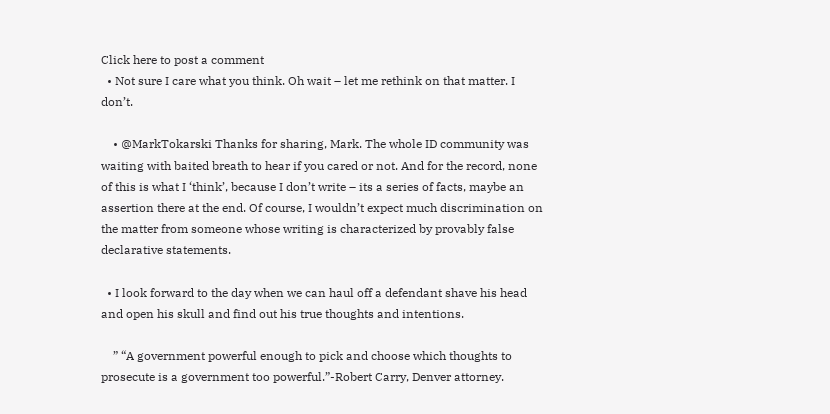Click here to post a comment
  • Not sure I care what you think. Oh wait – let me rethink on that matter. I don’t.

    • @MarkTokarski Thanks for sharing, Mark. The whole ID community was waiting with baited breath to hear if you cared or not. And for the record, none of this is what I ‘think’, because I don’t write – its a series of facts, maybe an assertion there at the end. Of course, I wouldn’t expect much discrimination on the matter from someone whose writing is characterized by provably false declarative statements.

  • I look forward to the day when we can haul off a defendant shave his head and open his skull and find out his true thoughts and intentions.

    ” “A government powerful enough to pick and choose which thoughts to prosecute is a government too powerful.”-Robert Carry, Denver attorney.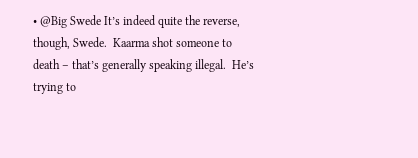• @Big Swede It’s indeed quite the reverse, though, Swede.  Kaarma shot someone to death – that’s generally speaking illegal.  He’s trying to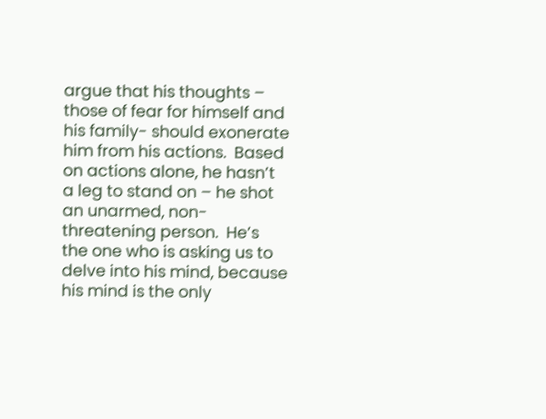argue that his thoughts – those of fear for himself and his family- should exonerate him from his actions.  Based on actions alone, he hasn’t a leg to stand on – he shot an unarmed, non-threatening person.  He’s the one who is asking us to delve into his mind, because his mind is the only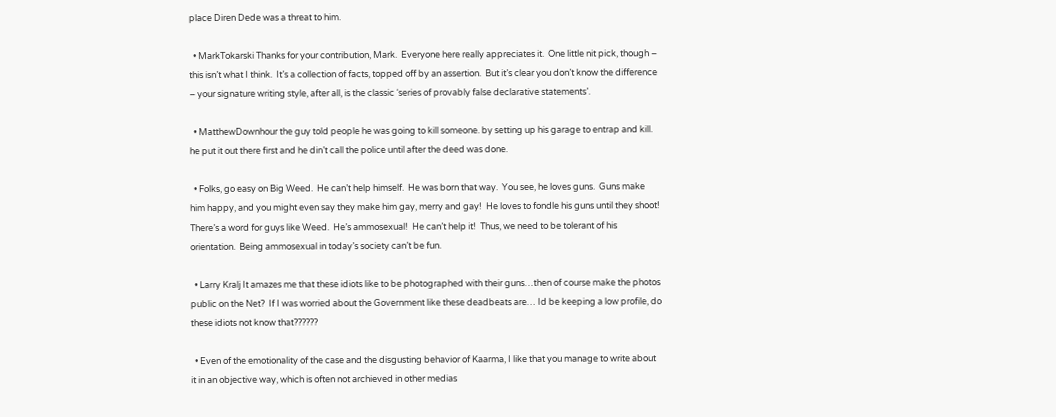place Diren Dede was a threat to him.

  • MarkTokarski Thanks for your contribution, Mark.  Everyone here really appreciates it.  One little nit pick, though – this isn’t what I think.  It’s a collection of facts, topped off by an assertion.  But it’s clear you don’t know the difference – your signature writing style, after all, is the classic ‘series of provably false declarative statements’.

  • MatthewDownhour the guy told people he was going to kill someone. by setting up his garage to entrap and kill. he put it out there first and he din’t call the police until after the deed was done.

  • Folks, go easy on Big Weed.  He can’t help himself.  He was born that way.  You see, he loves guns.  Guns make him happy, and you might even say they make him gay, merry and gay!  He loves to fondle his guns until they shoot!  There’s a word for guys like Weed.  He’s ammosexual!  He can’t help it!  Thus, we need to be tolerant of his orientation.  Being ammosexual in today’s society can’t be fun.

  • Larry Kralj It amazes me that these idiots like to be photographed with their guns…then of course make the photos public on the Net?  If I was worried about the Government like these deadbeats are… Id be keeping a low profile, do these idiots not know that??????

  • Even of the emotionality of the case and the disgusting behavior of Kaarma, I like that you manage to write about it in an objective way, which is often not archieved in other medias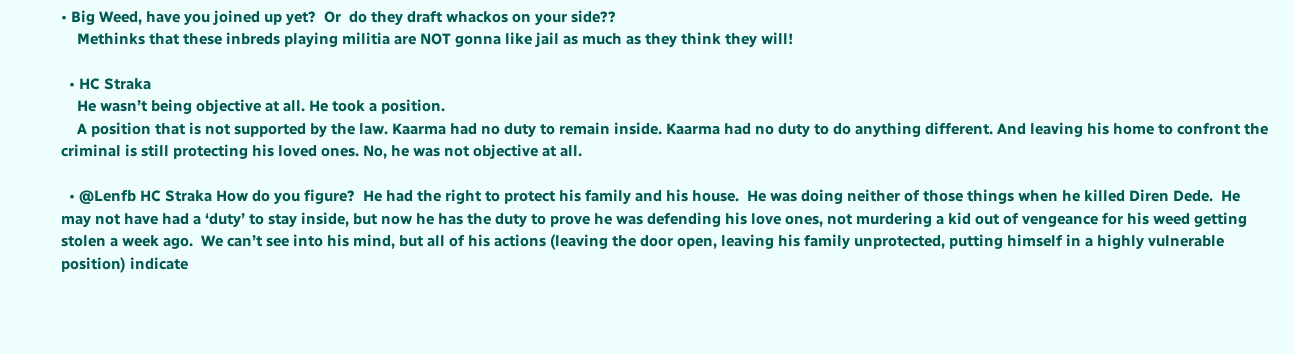• Big Weed, have you joined up yet?  Or  do they draft whackos on your side??
    Methinks that these inbreds playing militia are NOT gonna like jail as much as they think they will!

  • HC Straka
    He wasn’t being objective at all. He took a position.
    A position that is not supported by the law. Kaarma had no duty to remain inside. Kaarma had no duty to do anything different. And leaving his home to confront the criminal is still protecting his loved ones. No, he was not objective at all.

  • @Lenfb HC Straka How do you figure?  He had the right to protect his family and his house.  He was doing neither of those things when he killed Diren Dede.  He may not have had a ‘duty’ to stay inside, but now he has the duty to prove he was defending his love ones, not murdering a kid out of vengeance for his weed getting stolen a week ago.  We can’t see into his mind, but all of his actions (leaving the door open, leaving his family unprotected, putting himself in a highly vulnerable position) indicate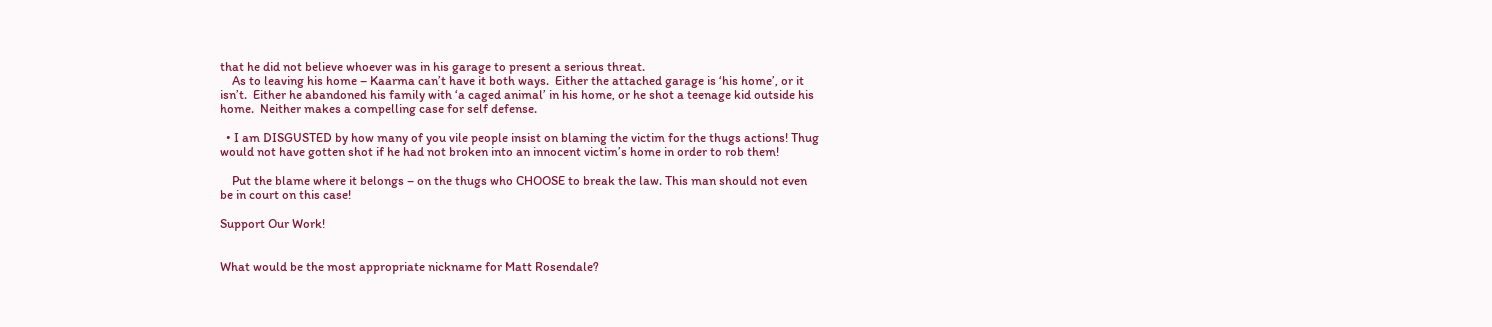that he did not believe whoever was in his garage to present a serious threat.
    As to leaving his home – Kaarma can’t have it both ways.  Either the attached garage is ‘his home’, or it isn’t.  Either he abandoned his family with ‘a caged animal’ in his home, or he shot a teenage kid outside his home.  Neither makes a compelling case for self defense.

  • I am DISGUSTED by how many of you vile people insist on blaming the victim for the thugs actions! Thug would not have gotten shot if he had not broken into an innocent victim’s home in order to rob them!

    Put the blame where it belongs – on the thugs who CHOOSE to break the law. This man should not even be in court on this case!

Support Our Work!


What would be the most appropriate nickname for Matt Rosendale?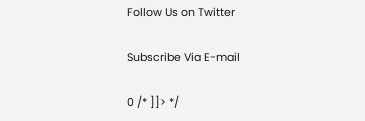Follow Us on Twitter

Subscribe Via E-mail

0 /* ]]> */